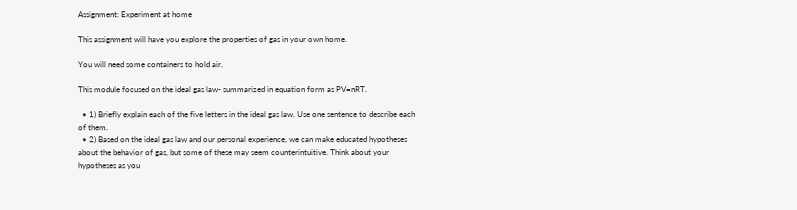Assignment: Experiment at home

This assignment will have you explore the properties of gas in your own home.

You will need some containers to hold air.

This module focused on the ideal gas law- summarized in equation form as PV=nRT.

  • 1) Briefly explain each of the five letters in the ideal gas law. Use one sentence to describe each of them.
  • 2) Based on the ideal gas law and our personal experience, we can make educated hypotheses about the behavior of gas, but some of these may seem counterintuitive. Think about your hypotheses as you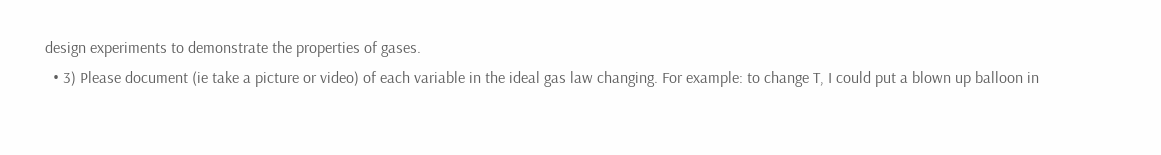design experiments to demonstrate the properties of gases.
  • 3) Please document (ie take a picture or video) of each variable in the ideal gas law changing. For example: to change T, I could put a blown up balloon in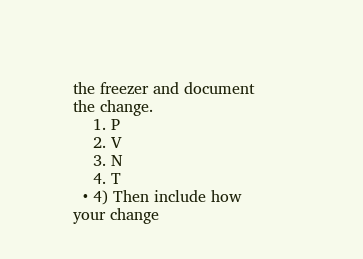the freezer and document the change.
    1. P
    2. V
    3. N
    4. T
  • 4) Then include how your change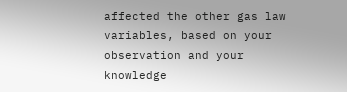affected the other gas law variables, based on your observation and your knowledge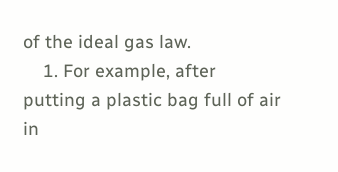of the ideal gas law.
    1. For example, after putting a plastic bag full of air in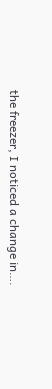the freezer, I noticed a change in….